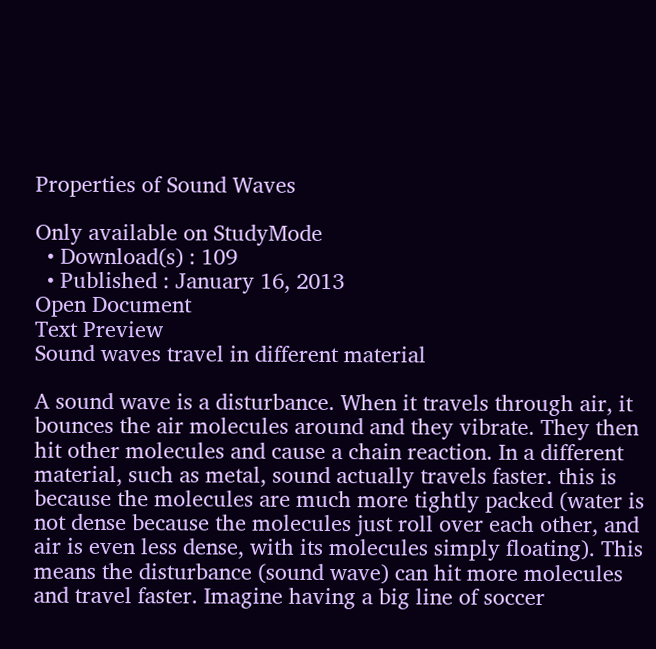Properties of Sound Waves

Only available on StudyMode
  • Download(s) : 109
  • Published : January 16, 2013
Open Document
Text Preview
Sound waves travel in different material

A sound wave is a disturbance. When it travels through air, it bounces the air molecules around and they vibrate. They then hit other molecules and cause a chain reaction. In a different material, such as metal, sound actually travels faster. this is because the molecules are much more tightly packed (water is not dense because the molecules just roll over each other, and air is even less dense, with its molecules simply floating). This means the disturbance (sound wave) can hit more molecules and travel faster. Imagine having a big line of soccer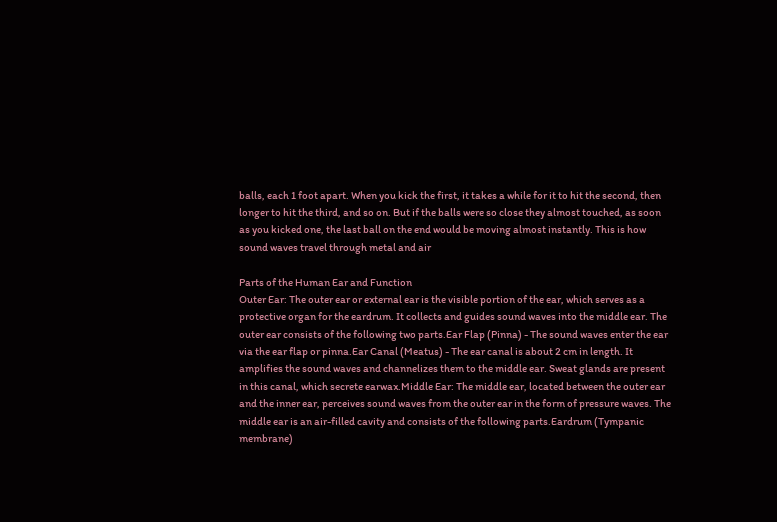balls, each 1 foot apart. When you kick the first, it takes a while for it to hit the second, then longer to hit the third, and so on. But if the balls were so close they almost touched, as soon as you kicked one, the last ball on the end would be moving almost instantly. This is how sound waves travel through metal and air

Parts of the Human Ear and Function
Outer Ear: The outer ear or external ear is the visible portion of the ear, which serves as a protective organ for the eardrum. It collects and guides sound waves into the middle ear. The outer ear consists of the following two parts.Ear Flap (Pinna) - The sound waves enter the ear via the ear flap or pinna.Ear Canal (Meatus) - The ear canal is about 2 cm in length. It amplifies the sound waves and channelizes them to the middle ear. Sweat glands are present in this canal, which secrete earwax.Middle Ear: The middle ear, located between the outer ear and the inner ear, perceives sound waves from the outer ear in the form of pressure waves. The middle ear is an air-filled cavity and consists of the following parts.Eardrum (Tympanic membrane)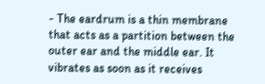- The eardrum is a thin membrane that acts as a partition between the outer ear and the middle ear. It vibrates as soon as it receives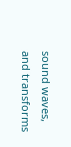sound waves, and transforms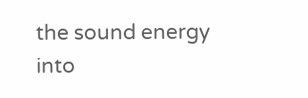the sound energy into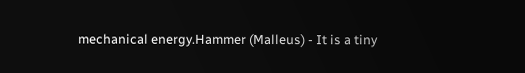mechanical energy.Hammer (Malleus) - It is a tiny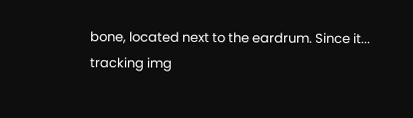bone, located next to the eardrum. Since it...
tracking img